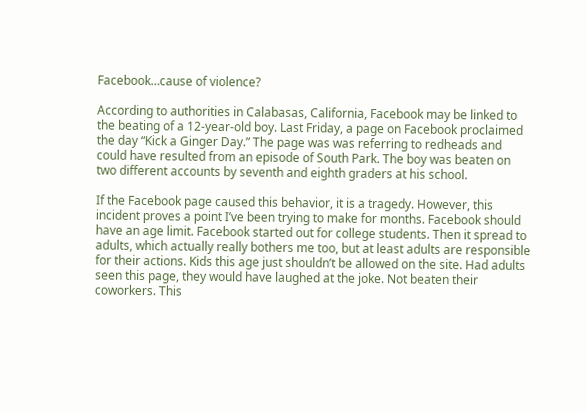Facebook…cause of violence?

According to authorities in Calabasas, California, Facebook may be linked to the beating of a 12-year-old boy. Last Friday, a page on Facebook proclaimed the day “Kick a Ginger Day.” The page was was referring to redheads and could have resulted from an episode of South Park. The boy was beaten on two different accounts by seventh and eighth graders at his school.

If the Facebook page caused this behavior, it is a tragedy. However, this incident proves a point I’ve been trying to make for months. Facebook should have an age limit. Facebook started out for college students. Then it spread to adults, which actually really bothers me too, but at least adults are responsible for their actions. Kids this age just shouldn’t be allowed on the site. Had adults seen this page, they would have laughed at the joke. Not beaten their coworkers. This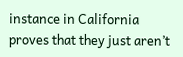instance in California proves that they just aren’t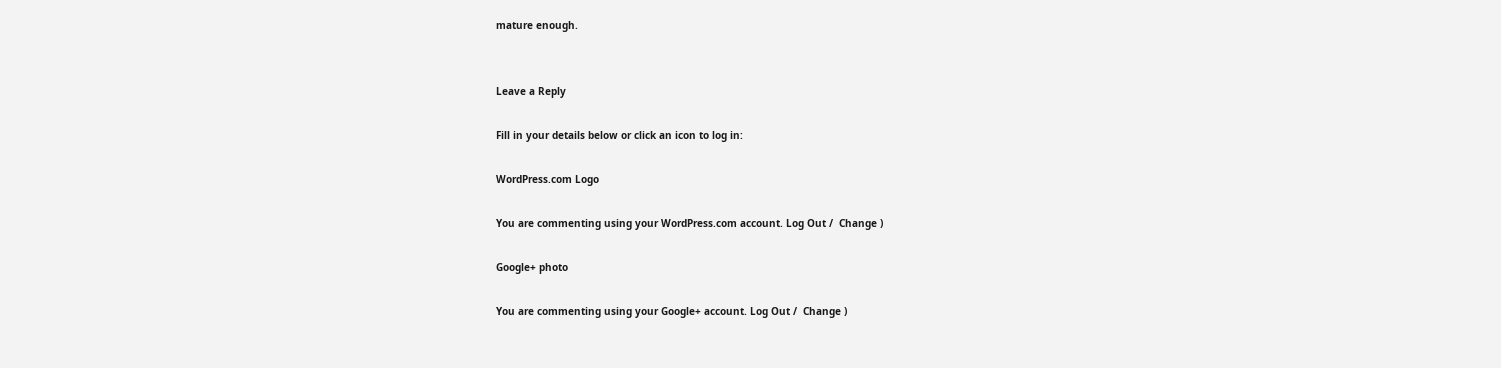mature enough.


Leave a Reply

Fill in your details below or click an icon to log in:

WordPress.com Logo

You are commenting using your WordPress.com account. Log Out /  Change )

Google+ photo

You are commenting using your Google+ account. Log Out /  Change )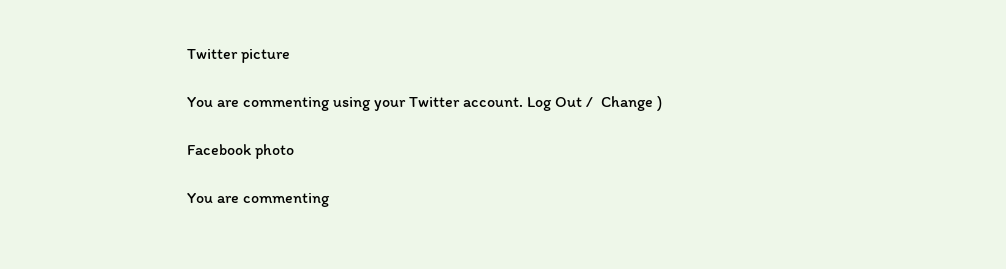Twitter picture

You are commenting using your Twitter account. Log Out /  Change )

Facebook photo

You are commenting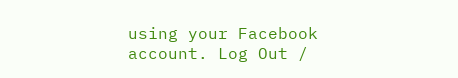using your Facebook account. Log Out /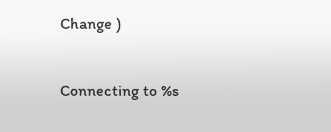Change )


Connecting to %s